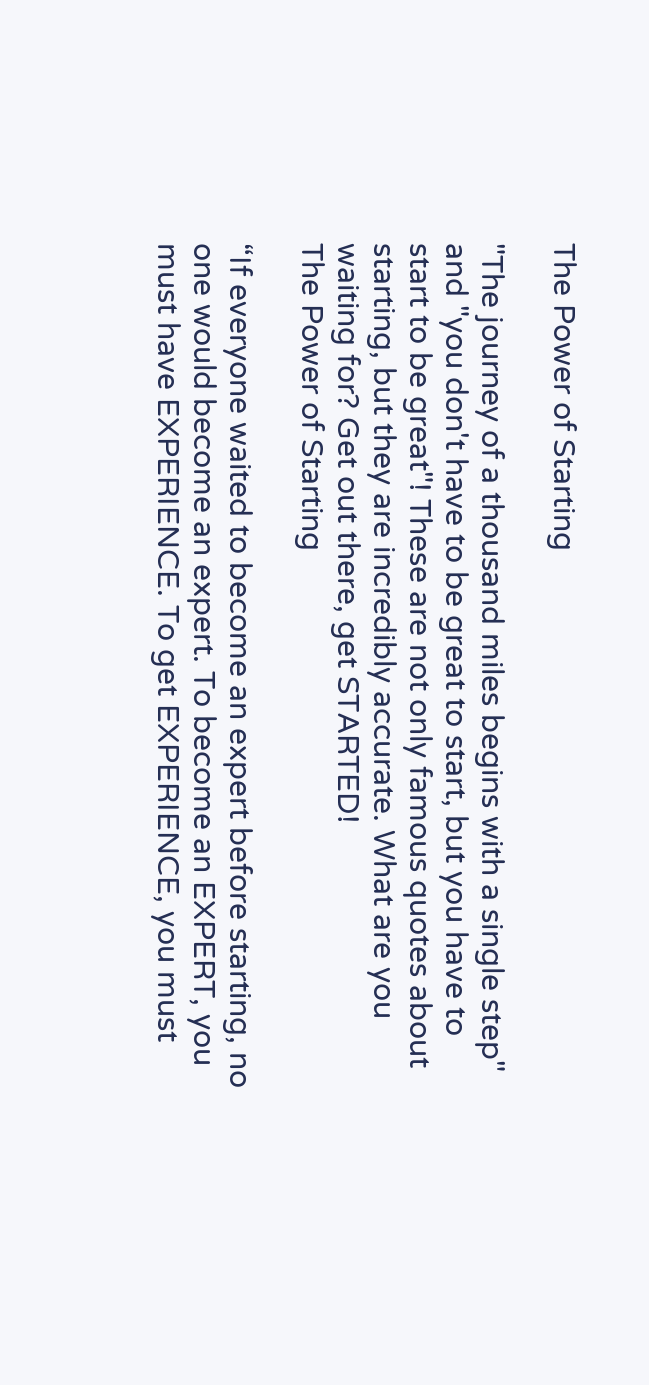The Power of Starting

"The journey of a thousand miles begins with a single step" and "you don't have to be great to start, but you have to start to be great"! These are not only famous quotes about starting, but they are incredibly accurate. What are you waiting for? Get out there, get STARTED!
The Power of Starting

“If everyone waited to become an expert before starting, no one would become an expert. To become an EXPERT, you must have EXPERIENCE. To get EXPERIENCE, you must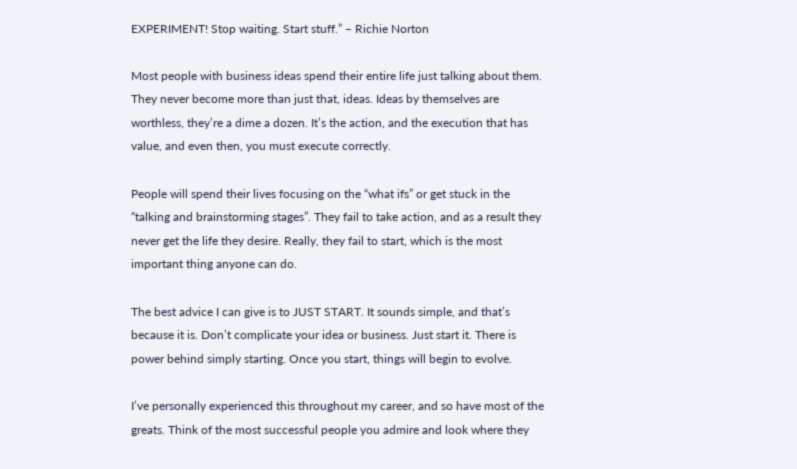EXPERIMENT! Stop waiting. Start stuff.” – Richie Norton

Most people with business ideas spend their entire life just talking about them. They never become more than just that, ideas. Ideas by themselves are worthless, they’re a dime a dozen. It’s the action, and the execution that has value, and even then, you must execute correctly.

People will spend their lives focusing on the “what ifs” or get stuck in the “talking and brainstorming stages”. They fail to take action, and as a result they never get the life they desire. Really, they fail to start, which is the most important thing anyone can do.

The best advice I can give is to JUST START. It sounds simple, and that’s because it is. Don’t complicate your idea or business. Just start it. There is power behind simply starting. Once you start, things will begin to evolve.

I’ve personally experienced this throughout my career, and so have most of the greats. Think of the most successful people you admire and look where they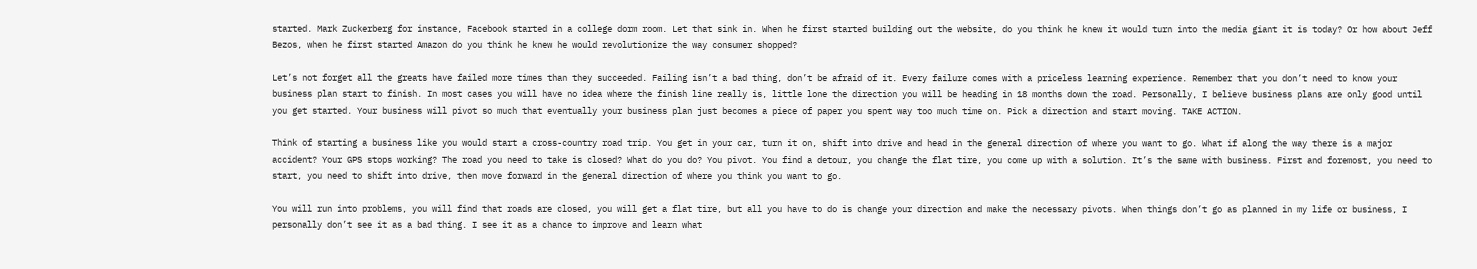started. Mark Zuckerberg for instance, Facebook started in a college dorm room. Let that sink in. When he first started building out the website, do you think he knew it would turn into the media giant it is today? Or how about Jeff Bezos, when he first started Amazon do you think he knew he would revolutionize the way consumer shopped?

Let’s not forget all the greats have failed more times than they succeeded. Failing isn’t a bad thing, don’t be afraid of it. Every failure comes with a priceless learning experience. Remember that you don’t need to know your business plan start to finish. In most cases you will have no idea where the finish line really is, little lone the direction you will be heading in 18 months down the road. Personally, I believe business plans are only good until you get started. Your business will pivot so much that eventually your business plan just becomes a piece of paper you spent way too much time on. Pick a direction and start moving. TAKE ACTION.

Think of starting a business like you would start a cross-country road trip. You get in your car, turn it on, shift into drive and head in the general direction of where you want to go. What if along the way there is a major accident? Your GPS stops working? The road you need to take is closed? What do you do? You pivot. You find a detour, you change the flat tire, you come up with a solution. It’s the same with business. First and foremost, you need to start, you need to shift into drive, then move forward in the general direction of where you think you want to go.

You will run into problems, you will find that roads are closed, you will get a flat tire, but all you have to do is change your direction and make the necessary pivots. When things don’t go as planned in my life or business, I personally don’t see it as a bad thing. I see it as a chance to improve and learn what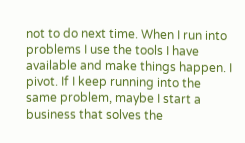not to do next time. When I run into problems I use the tools I have available and make things happen. I pivot. If I keep running into the same problem, maybe I start a business that solves the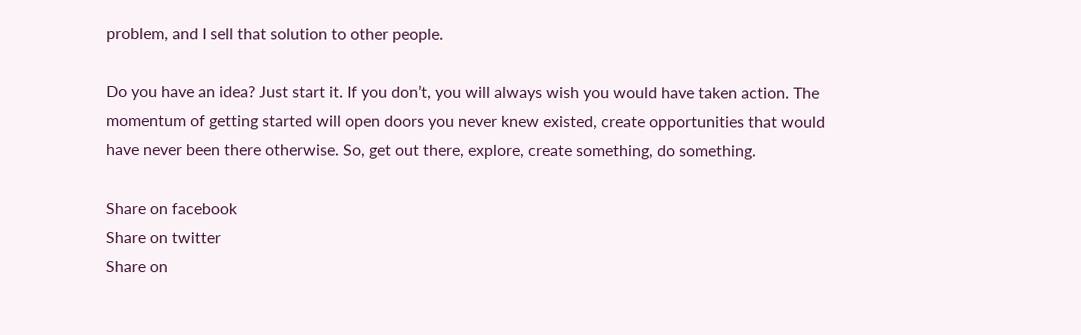problem, and I sell that solution to other people.

Do you have an idea? Just start it. If you don’t, you will always wish you would have taken action. The momentum of getting started will open doors you never knew existed, create opportunities that would have never been there otherwise. So, get out there, explore, create something, do something.

Share on facebook
Share on twitter
Share on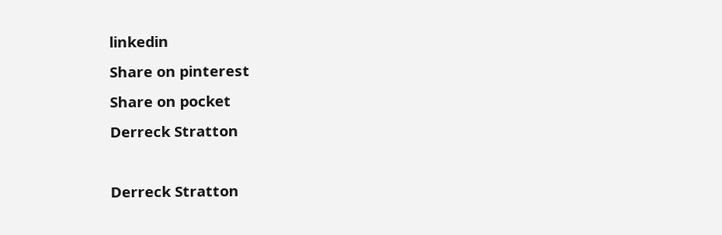linkedin
Share on pinterest
Share on pocket
Derreck Stratton

Derreck Stratton